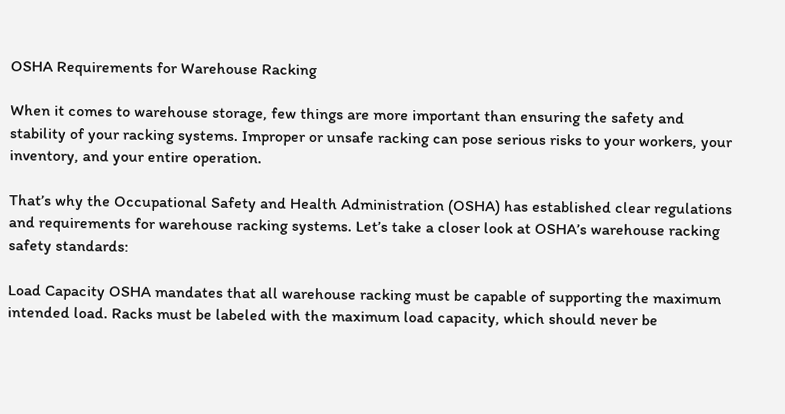OSHA Requirements for Warehouse Racking

When it comes to warehouse storage, few things are more important than ensuring the safety and stability of your racking systems. Improper or unsafe racking can pose serious risks to your workers, your inventory, and your entire operation.

That’s why the Occupational Safety and Health Administration (OSHA) has established clear regulations and requirements for warehouse racking systems. Let’s take a closer look at OSHA’s warehouse racking safety standards:

Load Capacity OSHA mandates that all warehouse racking must be capable of supporting the maximum intended load. Racks must be labeled with the maximum load capacity, which should never be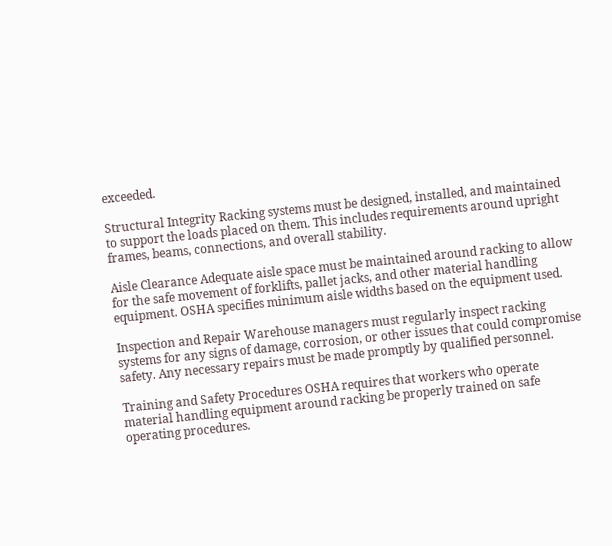exceeded.

Structural Integrity Racking systems must be designed, installed, and maintained to support the loads placed on them. This includes requirements around upright frames, beams, connections, and overall stability.

Aisle Clearance Adequate aisle space must be maintained around racking to allow for the safe movement of forklifts, pallet jacks, and other material handling equipment. OSHA specifies minimum aisle widths based on the equipment used.

Inspection and Repair Warehouse managers must regularly inspect racking systems for any signs of damage, corrosion, or other issues that could compromise safety. Any necessary repairs must be made promptly by qualified personnel.

Training and Safety Procedures OSHA requires that workers who operate material handling equipment around racking be properly trained on safe operating procedures.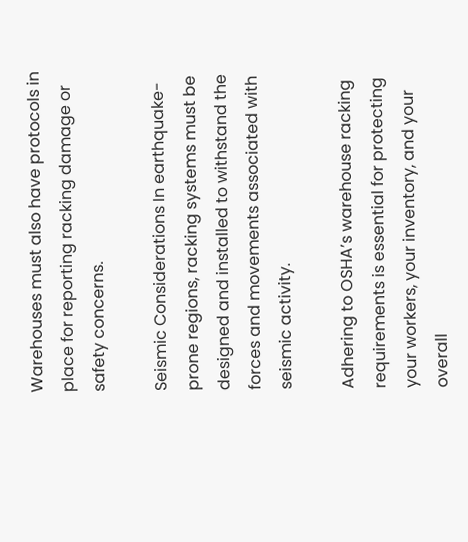Warehouses must also have protocols in place for reporting racking damage or safety concerns.

Seismic Considerations In earthquake-prone regions, racking systems must be designed and installed to withstand the forces and movements associated with seismic activity.

Adhering to OSHA’s warehouse racking requirements is essential for protecting your workers, your inventory, and your overall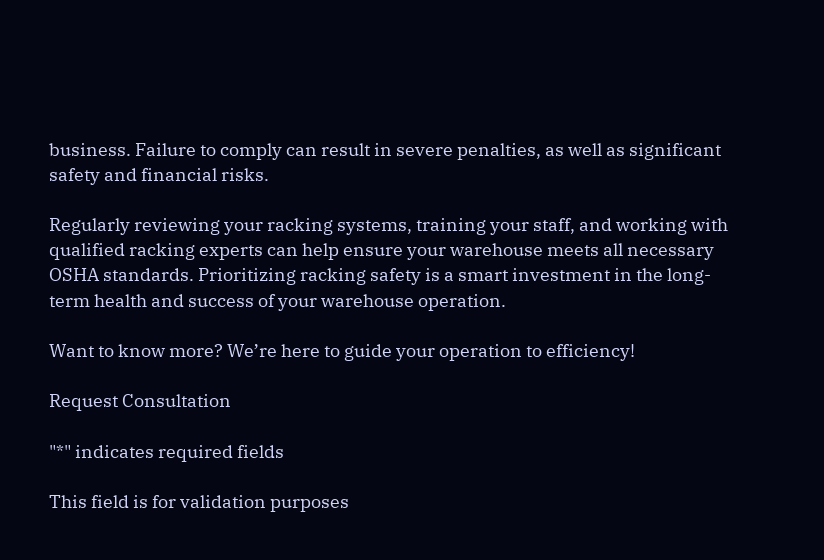business. Failure to comply can result in severe penalties, as well as significant safety and financial risks.

Regularly reviewing your racking systems, training your staff, and working with qualified racking experts can help ensure your warehouse meets all necessary OSHA standards. Prioritizing racking safety is a smart investment in the long-term health and success of your warehouse operation.

Want to know more? We’re here to guide your operation to efficiency!

Request Consultation

"*" indicates required fields

This field is for validation purposes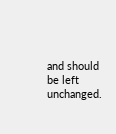and should be left unchanged.